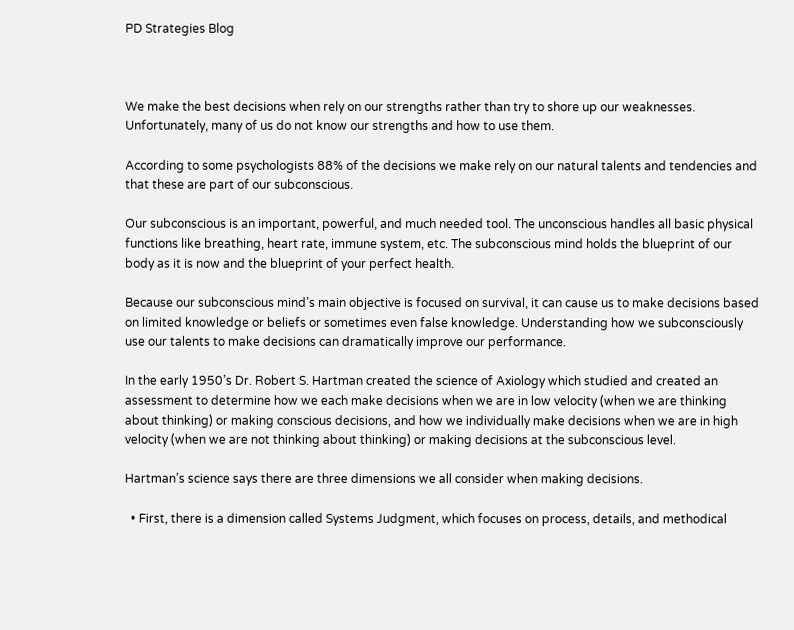PD Strategies Blog



We make the best decisions when rely on our strengths rather than try to shore up our weaknesses. Unfortunately, many of us do not know our strengths and how to use them.

According to some psychologists 88% of the decisions we make rely on our natural talents and tendencies and that these are part of our subconscious.

Our subconscious is an important, powerful, and much needed tool. The unconscious handles all basic physical functions like breathing, heart rate, immune system, etc. The subconscious mind holds the blueprint of our body as it is now and the blueprint of your perfect health.

Because our subconscious mind’s main objective is focused on survival, it can cause us to make decisions based on limited knowledge or beliefs or sometimes even false knowledge. Understanding how we subconsciously use our talents to make decisions can dramatically improve our performance.

In the early 1950’s Dr. Robert S. Hartman created the science of Axiology which studied and created an assessment to determine how we each make decisions when we are in low velocity (when we are thinking about thinking) or making conscious decisions, and how we individually make decisions when we are in high velocity (when we are not thinking about thinking) or making decisions at the subconscious level.

Hartman’s science says there are three dimensions we all consider when making decisions.

  • First, there is a dimension called Systems Judgment, which focuses on process, details, and methodical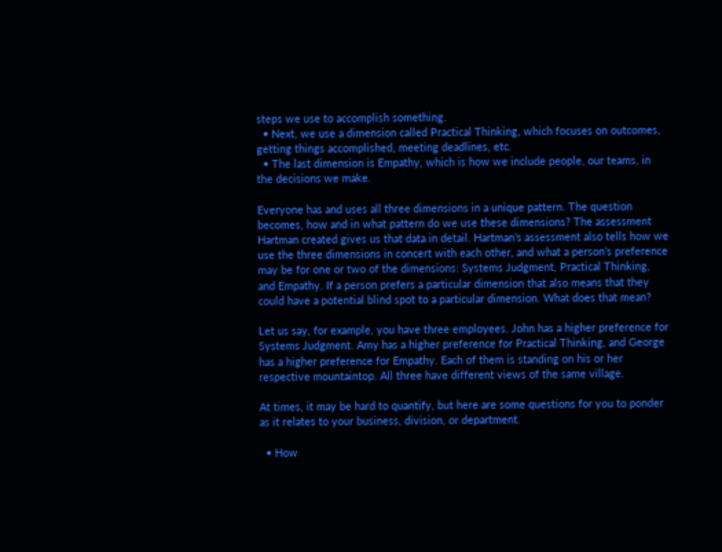steps we use to accomplish something.
  • Next, we use a dimension called Practical Thinking, which focuses on outcomes, getting things accomplished, meeting deadlines, etc.
  • The last dimension is Empathy, which is how we include people, our teams, in the decisions we make.

Everyone has and uses all three dimensions in a unique pattern. The question becomes, how and in what pattern do we use these dimensions? The assessment Hartman created gives us that data in detail. Hartman’s assessment also tells how we use the three dimensions in concert with each other, and what a person’s preference may be for one or two of the dimensions: Systems Judgment, Practical Thinking, and Empathy. If a person prefers a particular dimension that also means that they could have a potential blind spot to a particular dimension. What does that mean?

Let us say, for example, you have three employees. John has a higher preference for Systems Judgment. Amy has a higher preference for Practical Thinking, and George has a higher preference for Empathy. Each of them is standing on his or her respective mountaintop. All three have different views of the same village.

At times, it may be hard to quantify, but here are some questions for you to ponder as it relates to your business, division, or department.

  • How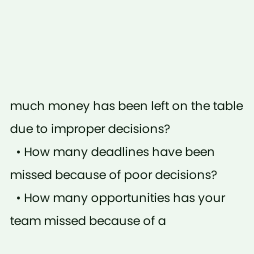much money has been left on the table due to improper decisions?
  • How many deadlines have been missed because of poor decisions?
  • How many opportunities has your team missed because of a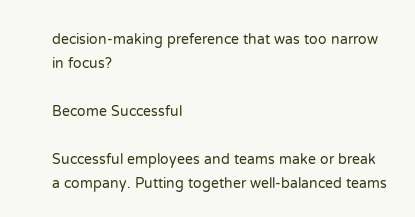decision-making preference that was too narrow in focus?

Become Successful

Successful employees and teams make or break a company. Putting together well-balanced teams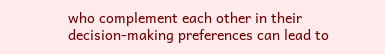who complement each other in their decision-making preferences can lead to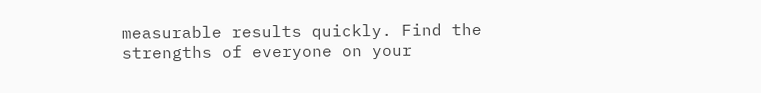measurable results quickly. Find the strengths of everyone on your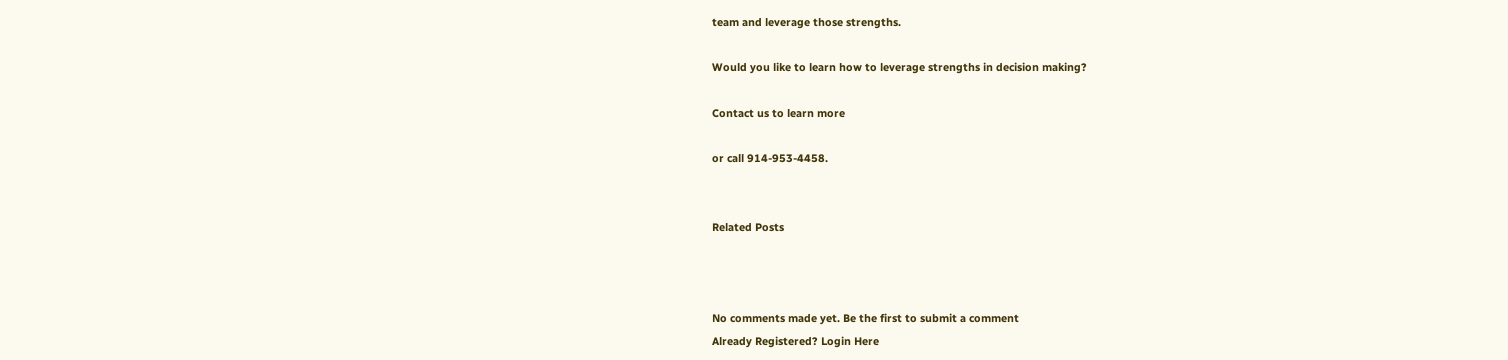team and leverage those strengths.

Would you like to learn how to leverage strengths in decision making?

Contact us to learn more

or call 914-953-4458.


Related Posts



No comments made yet. Be the first to submit a comment
Already Registered? Login Here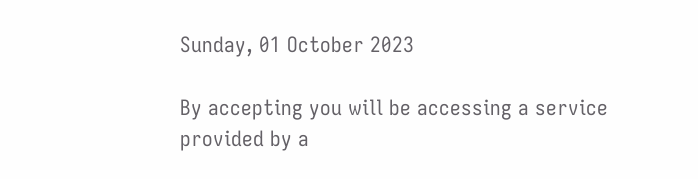Sunday, 01 October 2023

By accepting you will be accessing a service provided by a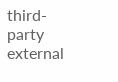third-party external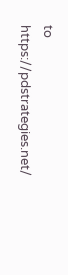to https://pdstrategies.net/